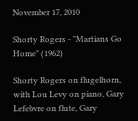November 17, 2010

Shorty Rogers - "Martians Go Home" (1962)

Shorty Rogers on flugelhorn, with Lou Levy on piano, Gary Lefebvre on flute, Gary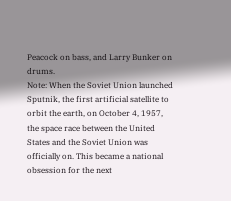Peacock on bass, and Larry Bunker on drums.
Note: When the Soviet Union launched Sputnik, the first artificial satellite to orbit the earth, on October 4, 1957, the space race between the United States and the Soviet Union was officially on. This became a national obsession for the next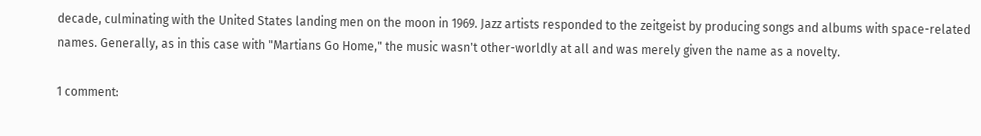decade, culminating with the United States landing men on the moon in 1969. Jazz artists responded to the zeitgeist by producing songs and albums with space-related names. Generally, as in this case with "Martians Go Home," the music wasn't other-worldly at all and was merely given the name as a novelty.

1 comment: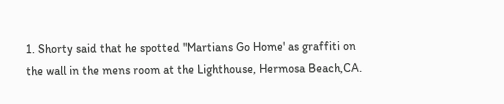1. Shorty said that he spotted "Martians Go Home' as graffiti on the wall in the mens room at the Lighthouse, Hermosa Beach,CA.